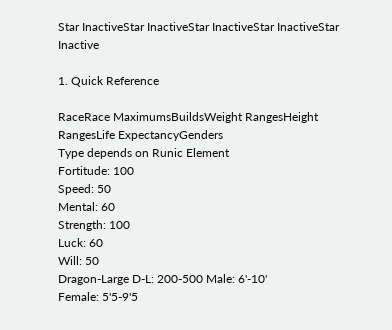Star InactiveStar InactiveStar InactiveStar InactiveStar Inactive

1. Quick Reference

RaceRace MaximumsBuildsWeight RangesHeight RangesLife ExpectancyGenders
Type depends on Runic Element
Fortitude: 100
Speed: 50
Mental: 60
Strength: 100
Luck: 60
Will: 50
Dragon-Large D-L: 200-500 Male: 6'-10'
Female: 5'5-9'5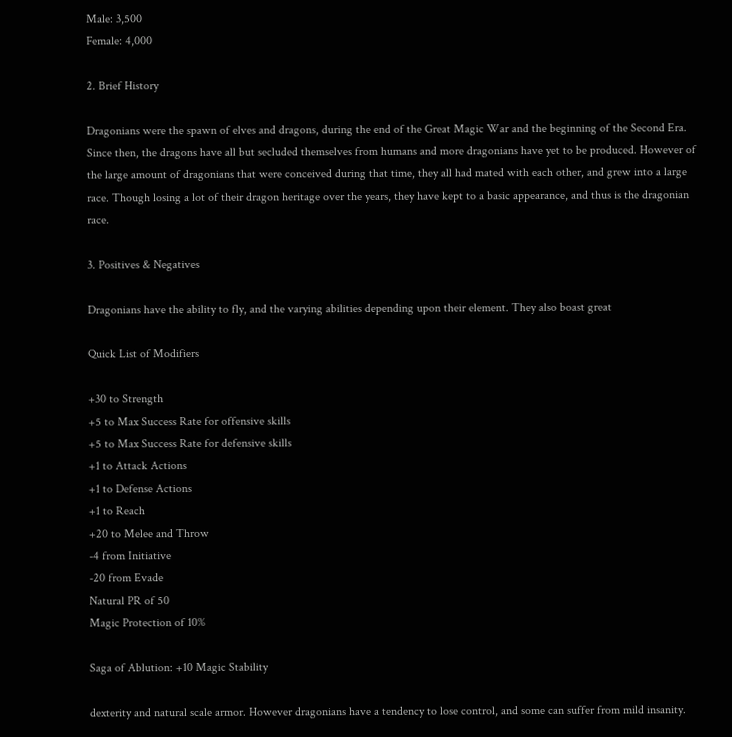Male: 3,500
Female: 4,000

2. Brief History

Dragonians were the spawn of elves and dragons, during the end of the Great Magic War and the beginning of the Second Era. Since then, the dragons have all but secluded themselves from humans and more dragonians have yet to be produced. However of the large amount of dragonians that were conceived during that time, they all had mated with each other, and grew into a large race. Though losing a lot of their dragon heritage over the years, they have kept to a basic appearance, and thus is the dragonian race.

3. Positives & Negatives

Dragonians have the ability to fly, and the varying abilities depending upon their element. They also boast great

Quick List of Modifiers

+30 to Strength
+5 to Max Success Rate for offensive skills
+5 to Max Success Rate for defensive skills
+1 to Attack Actions
+1 to Defense Actions
+1 to Reach
+20 to Melee and Throw
-4 from Initiative
-20 from Evade
Natural PR of 50
Magic Protection of 10%

Saga of Ablution: +10 Magic Stability

dexterity and natural scale armor. However dragonians have a tendency to lose control, and some can suffer from mild insanity.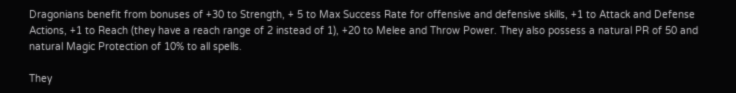Dragonians benefit from bonuses of +30 to Strength, + 5 to Max Success Rate for offensive and defensive skills, +1 to Attack and Defense Actions, +1 to Reach (they have a reach range of 2 instead of 1), +20 to Melee and Throw Power. They also possess a natural PR of 50 and natural Magic Protection of 10% to all spells.

They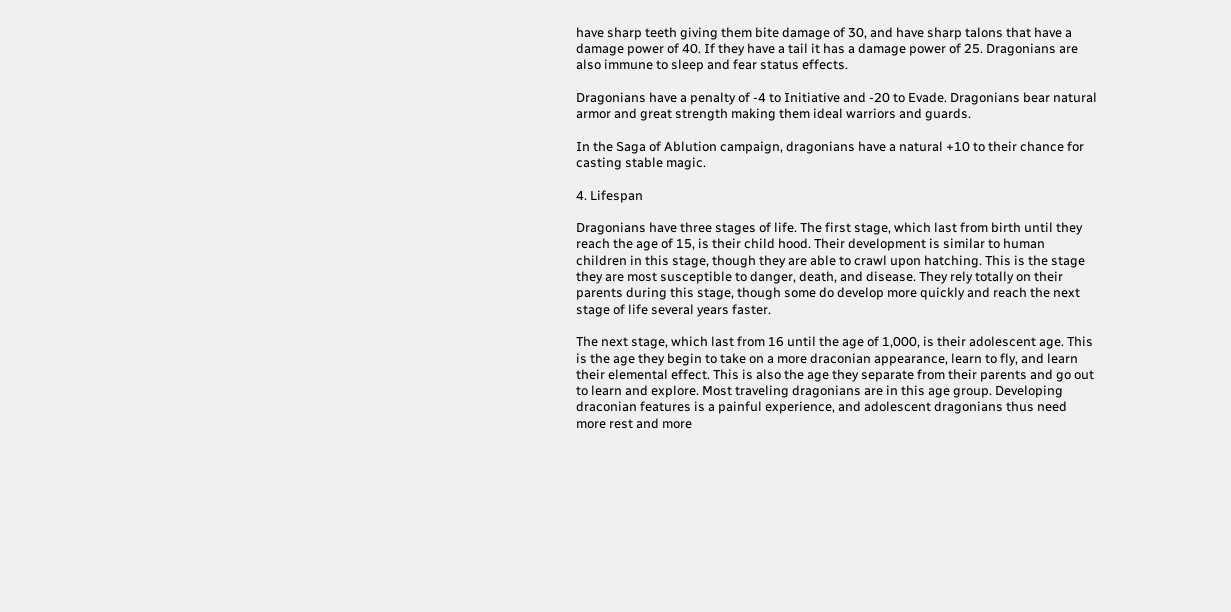have sharp teeth giving them bite damage of 30, and have sharp talons that have a damage power of 40. If they have a tail it has a damage power of 25. Dragonians are also immune to sleep and fear status effects.

Dragonians have a penalty of -4 to Initiative and -20 to Evade. Dragonians bear natural armor and great strength making them ideal warriors and guards.

In the Saga of Ablution campaign, dragonians have a natural +10 to their chance for casting stable magic.

4. Lifespan

Dragonians have three stages of life. The first stage, which last from birth until they reach the age of 15, is their child hood. Their development is similar to human children in this stage, though they are able to crawl upon hatching. This is the stage they are most susceptible to danger, death, and disease. They rely totally on their parents during this stage, though some do develop more quickly and reach the next stage of life several years faster.

The next stage, which last from 16 until the age of 1,000, is their adolescent age. This is the age they begin to take on a more draconian appearance, learn to fly, and learn their elemental effect. This is also the age they separate from their parents and go out to learn and explore. Most traveling dragonians are in this age group. Developing draconian features is a painful experience, and adolescent dragonians thus need more rest and more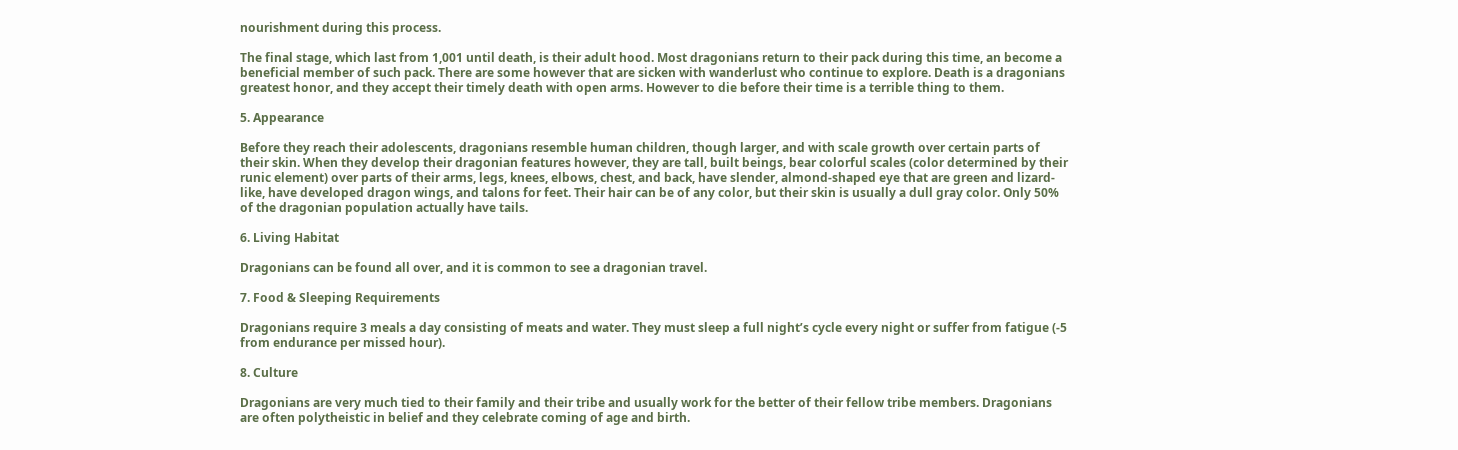nourishment during this process.

The final stage, which last from 1,001 until death, is their adult hood. Most dragonians return to their pack during this time, an become a beneficial member of such pack. There are some however that are sicken with wanderlust who continue to explore. Death is a dragonians greatest honor, and they accept their timely death with open arms. However to die before their time is a terrible thing to them.

5. Appearance

Before they reach their adolescents, dragonians resemble human children, though larger, and with scale growth over certain parts of their skin. When they develop their dragonian features however, they are tall, built beings, bear colorful scales (color determined by their runic element) over parts of their arms, legs, knees, elbows, chest, and back, have slender, almond-shaped eye that are green and lizard-like, have developed dragon wings, and talons for feet. Their hair can be of any color, but their skin is usually a dull gray color. Only 50% of the dragonian population actually have tails.

6. Living Habitat

Dragonians can be found all over, and it is common to see a dragonian travel.

7. Food & Sleeping Requirements

Dragonians require 3 meals a day consisting of meats and water. They must sleep a full night’s cycle every night or suffer from fatigue (-5 from endurance per missed hour).

8. Culture

Dragonians are very much tied to their family and their tribe and usually work for the better of their fellow tribe members. Dragonians are often polytheistic in belief and they celebrate coming of age and birth.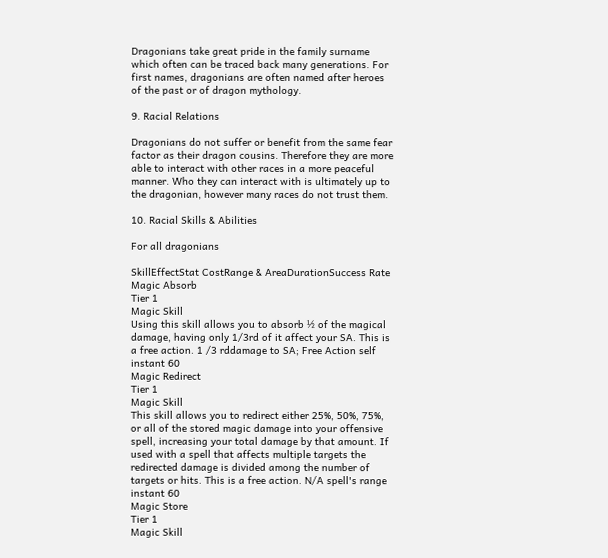Dragonians take great pride in the family surname which often can be traced back many generations. For first names, dragonians are often named after heroes of the past or of dragon mythology.

9. Racial Relations

Dragonians do not suffer or benefit from the same fear factor as their dragon cousins. Therefore they are more able to interact with other races in a more peaceful manner. Who they can interact with is ultimately up to the dragonian, however many races do not trust them.

10. Racial Skills & Abilities

For all dragonians

SkillEffectStat CostRange & AreaDurationSuccess Rate
Magic Absorb
Tier 1
Magic Skill
Using this skill allows you to absorb ½ of the magical damage, having only 1/3rd of it affect your SA. This is a free action. 1 /3 rddamage to SA; Free Action self instant 60
Magic Redirect
Tier 1
Magic Skill
This skill allows you to redirect either 25%, 50%, 75%, or all of the stored magic damage into your offensive spell, increasing your total damage by that amount. If used with a spell that affects multiple targets the redirected damage is divided among the number of targets or hits. This is a free action. N/A spell's range instant 60
Magic Store
Tier 1
Magic Skill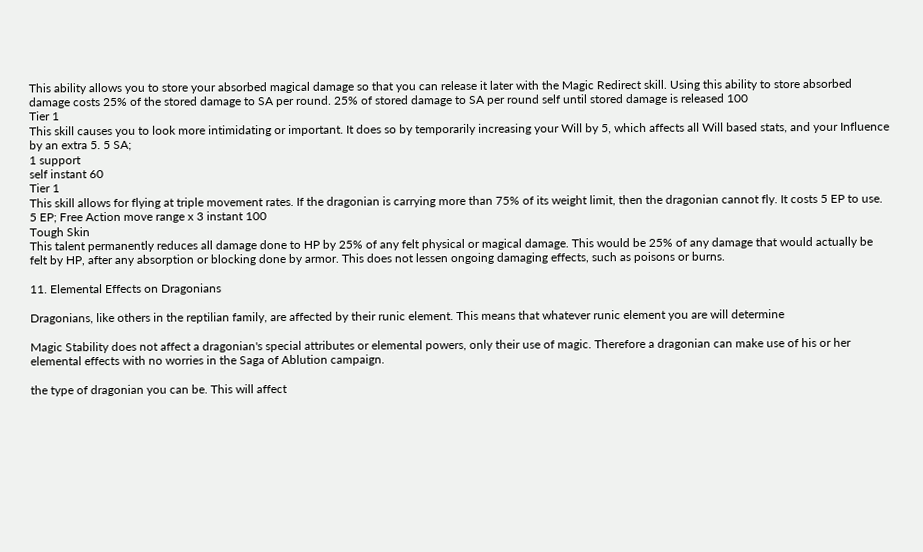This ability allows you to store your absorbed magical damage so that you can release it later with the Magic Redirect skill. Using this ability to store absorbed damage costs 25% of the stored damage to SA per round. 25% of stored damage to SA per round self until stored damage is released 100
Tier 1
This skill causes you to look more intimidating or important. It does so by temporarily increasing your Will by 5, which affects all Will based stats, and your Influence by an extra 5. 5 SA;
1 support
self instant 60
Tier 1
This skill allows for flying at triple movement rates. If the dragonian is carrying more than 75% of its weight limit, then the dragonian cannot fly. It costs 5 EP to use. 5 EP; Free Action move range x 3 instant 100
Tough Skin
This talent permanently reduces all damage done to HP by 25% of any felt physical or magical damage. This would be 25% of any damage that would actually be felt by HP, after any absorption or blocking done by armor. This does not lessen ongoing damaging effects, such as poisons or burns.

11. Elemental Effects on Dragonians

Dragonians, like others in the reptilian family, are affected by their runic element. This means that whatever runic element you are will determine

Magic Stability does not affect a dragonian's special attributes or elemental powers, only their use of magic. Therefore a dragonian can make use of his or her elemental effects with no worries in the Saga of Ablution campaign.

the type of dragonian you can be. This will affect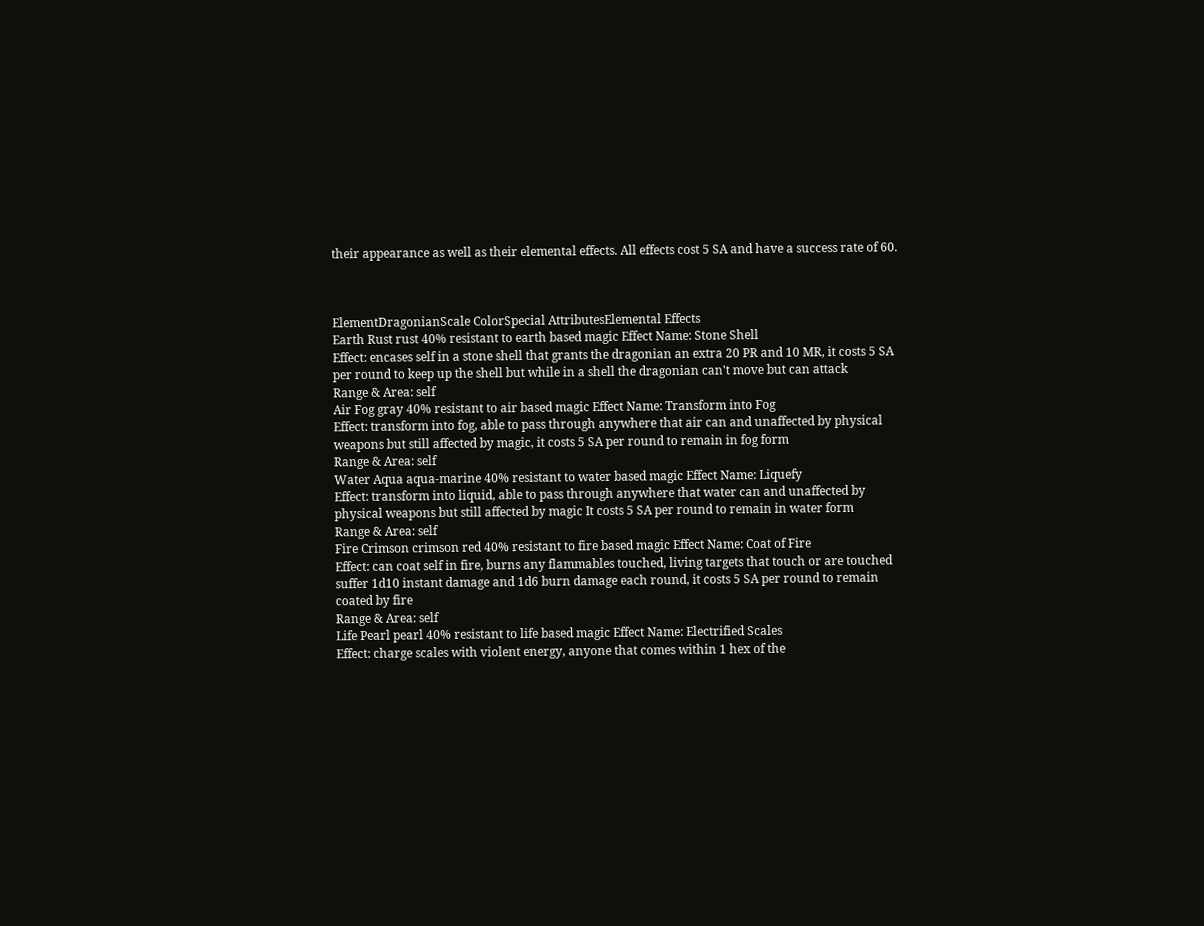their appearance as well as their elemental effects. All effects cost 5 SA and have a success rate of 60.



ElementDragonianScale ColorSpecial AttributesElemental Effects
Earth Rust rust 40% resistant to earth based magic Effect Name: Stone Shell
Effect: encases self in a stone shell that grants the dragonian an extra 20 PR and 10 MR, it costs 5 SA per round to keep up the shell but while in a shell the dragonian can't move but can attack
Range & Area: self
Air Fog gray 40% resistant to air based magic Effect Name: Transform into Fog
Effect: transform into fog, able to pass through anywhere that air can and unaffected by physical weapons but still affected by magic, it costs 5 SA per round to remain in fog form
Range & Area: self
Water Aqua aqua-marine 40% resistant to water based magic Effect Name: Liquefy
Effect: transform into liquid, able to pass through anywhere that water can and unaffected by physical weapons but still affected by magic It costs 5 SA per round to remain in water form
Range & Area: self
Fire Crimson crimson red 40% resistant to fire based magic Effect Name: Coat of Fire
Effect: can coat self in fire, burns any flammables touched, living targets that touch or are touched suffer 1d10 instant damage and 1d6 burn damage each round, it costs 5 SA per round to remain coated by fire
Range & Area: self
Life Pearl pearl 40% resistant to life based magic Effect Name: Electrified Scales
Effect: charge scales with violent energy, anyone that comes within 1 hex of the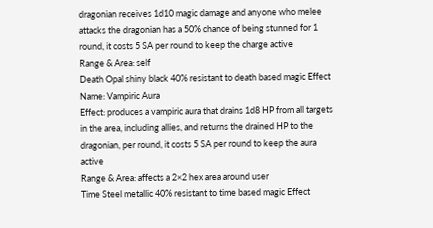dragonian receives 1d10 magic damage and anyone who melee attacks the dragonian has a 50% chance of being stunned for 1 round, it costs 5 SA per round to keep the charge active
Range & Area: self
Death Opal shiny black 40% resistant to death based magic Effect Name: Vampiric Aura
Effect: produces a vampiric aura that drains 1d8 HP from all targets in the area, including allies, and returns the drained HP to the dragonian, per round, it costs 5 SA per round to keep the aura active
Range & Area: affects a 2×2 hex area around user
Time Steel metallic 40% resistant to time based magic Effect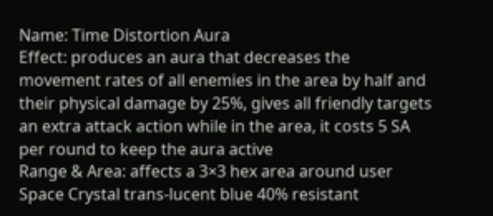Name: Time Distortion Aura
Effect: produces an aura that decreases the movement rates of all enemies in the area by half and their physical damage by 25%, gives all friendly targets an extra attack action while in the area, it costs 5 SA per round to keep the aura active
Range & Area: affects a 3×3 hex area around user
Space Crystal trans-lucent blue 40% resistant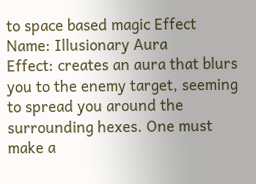to space based magic Effect Name: Illusionary Aura
Effect: creates an aura that blurs you to the enemy target, seeming to spread you around the surrounding hexes. One must make a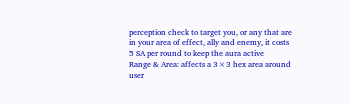perception check to target you, or any that are in your area of effect, ally and enemy, it costs 5 SA per round to keep the aura active
Range & Area: affects a 3×3 hex area around user